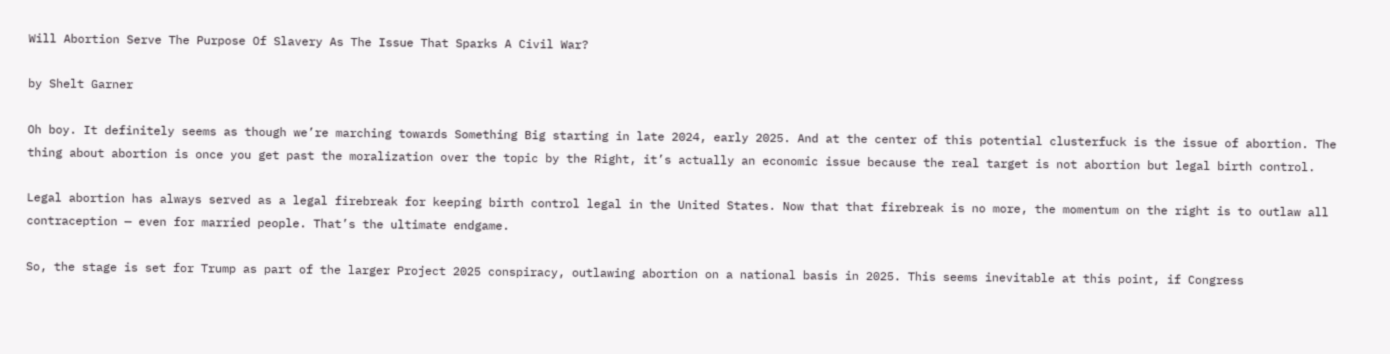Will Abortion Serve The Purpose Of Slavery As The Issue That Sparks A Civil War?

by Shelt Garner

Oh boy. It definitely seems as though we’re marching towards Something Big starting in late 2024, early 2025. And at the center of this potential clusterfuck is the issue of abortion. The thing about abortion is once you get past the moralization over the topic by the Right, it’s actually an economic issue because the real target is not abortion but legal birth control.

Legal abortion has always served as a legal firebreak for keeping birth control legal in the United States. Now that that firebreak is no more, the momentum on the right is to outlaw all contraception — even for married people. That’s the ultimate endgame.

So, the stage is set for Trump as part of the larger Project 2025 conspiracy, outlawing abortion on a national basis in 2025. This seems inevitable at this point, if Congress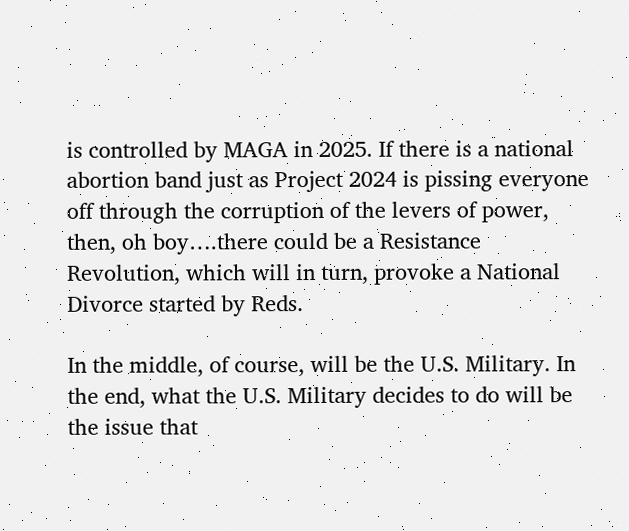is controlled by MAGA in 2025. If there is a national abortion band just as Project 2024 is pissing everyone off through the corruption of the levers of power, then, oh boy….there could be a Resistance Revolution, which will in turn, provoke a National Divorce started by Reds.

In the middle, of course, will be the U.S. Military. In the end, what the U.S. Military decides to do will be the issue that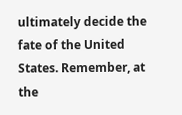ultimately decide the fate of the United States. Remember, at the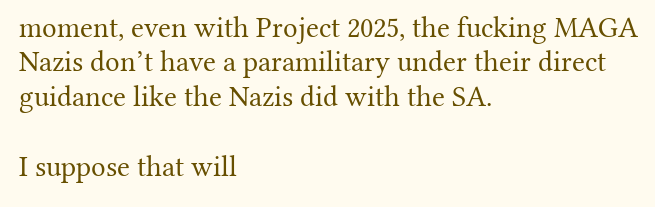moment, even with Project 2025, the fucking MAGA Nazis don’t have a paramilitary under their direct guidance like the Nazis did with the SA.

I suppose that will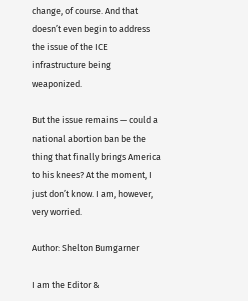change, of course. And that doesn’t even begin to address the issue of the ICE infrastructure being weaponized.

But the issue remains — could a national abortion ban be the thing that finally brings America to his knees? At the moment, I just don’t know. I am, however, very worried.

Author: Shelton Bumgarner

I am the Editor &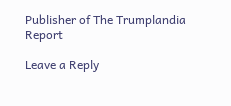Publisher of The Trumplandia Report

Leave a Reply